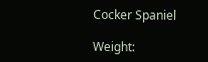Cocker Spaniel

Weight: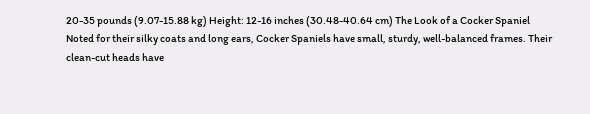20-35 pounds (9.07-15.88 kg) Height: 12-16 inches (30.48-40.64 cm) The Look of a Cocker Spaniel Noted for their silky coats and long ears, Cocker Spaniels have small, sturdy, well-balanced frames. Their clean-cut heads have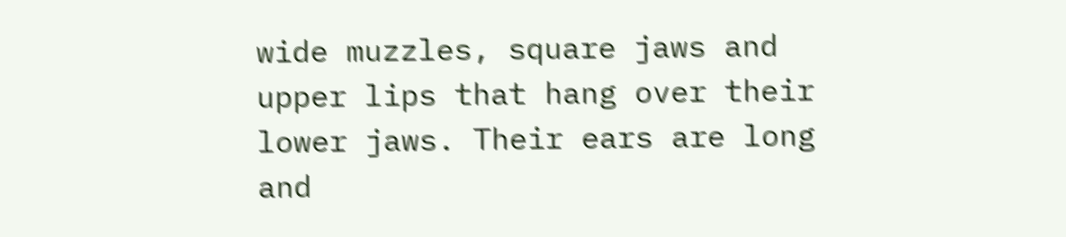wide muzzles, square jaws and upper lips that hang over their lower jaws. Their ears are long and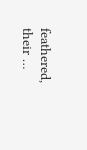feathered, their …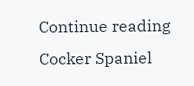Continue reading Cocker Spaniel